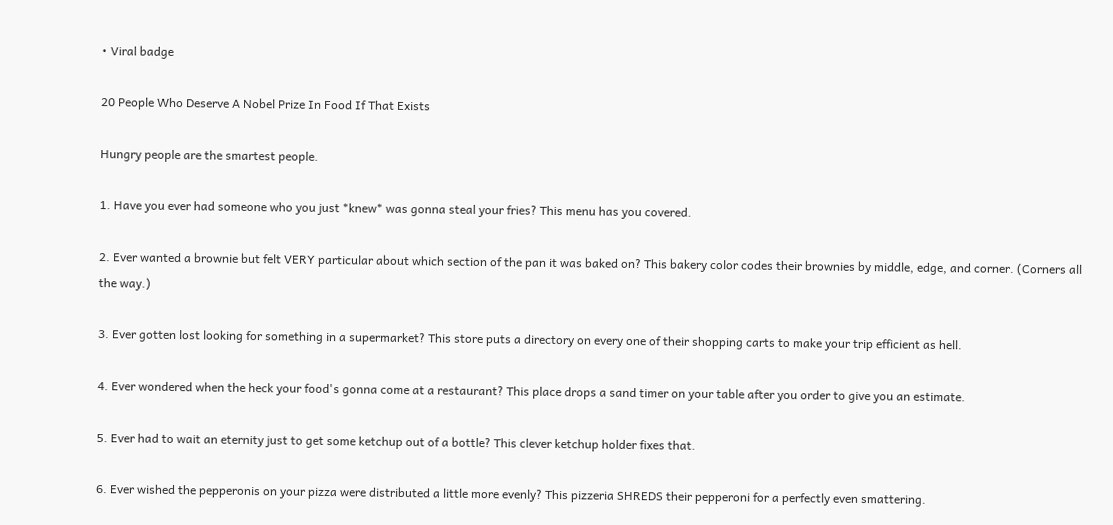• Viral badge

20 People Who Deserve A Nobel Prize In Food If That Exists

Hungry people are the smartest people.

1. Have you ever had someone who you just *knew* was gonna steal your fries? This menu has you covered.

2. Ever wanted a brownie but felt VERY particular about which section of the pan it was baked on? This bakery color codes their brownies by middle, edge, and corner. (Corners all the way.)

3. Ever gotten lost looking for something in a supermarket? This store puts a directory on every one of their shopping carts to make your trip efficient as hell.

4. Ever wondered when the heck your food's gonna come at a restaurant? This place drops a sand timer on your table after you order to give you an estimate.

5. Ever had to wait an eternity just to get some ketchup out of a bottle? This clever ketchup holder fixes that.

6. Ever wished the pepperonis on your pizza were distributed a little more evenly? This pizzeria SHREDS their pepperoni for a perfectly even smattering.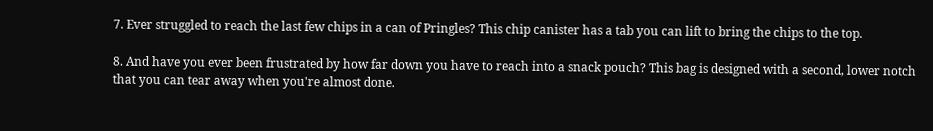7. Ever struggled to reach the last few chips in a can of Pringles? This chip canister has a tab you can lift to bring the chips to the top.

8. And have you ever been frustrated by how far down you have to reach into a snack pouch? This bag is designed with a second, lower notch that you can tear away when you're almost done.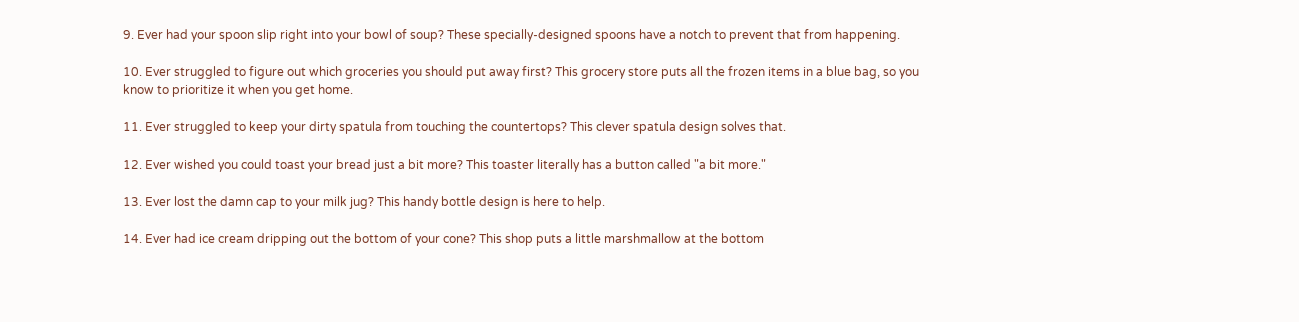9. Ever had your spoon slip right into your bowl of soup? These specially-designed spoons have a notch to prevent that from happening.

10. Ever struggled to figure out which groceries you should put away first? This grocery store puts all the frozen items in a blue bag, so you know to prioritize it when you get home.

11. Ever struggled to keep your dirty spatula from touching the countertops? This clever spatula design solves that.

12. Ever wished you could toast your bread just a bit more? This toaster literally has a button called "a bit more."

13. Ever lost the damn cap to your milk jug? This handy bottle design is here to help.

14. Ever had ice cream dripping out the bottom of your cone? This shop puts a little marshmallow at the bottom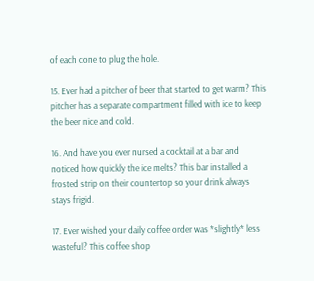of each cone to plug the hole.

15. Ever had a pitcher of beer that started to get warm? This pitcher has a separate compartment filled with ice to keep the beer nice and cold.

16. And have you ever nursed a cocktail at a bar and noticed how quickly the ice melts? This bar installed a frosted strip on their countertop so your drink always stays frigid.

17. Ever wished your daily coffee order was *slightly* less wasteful? This coffee shop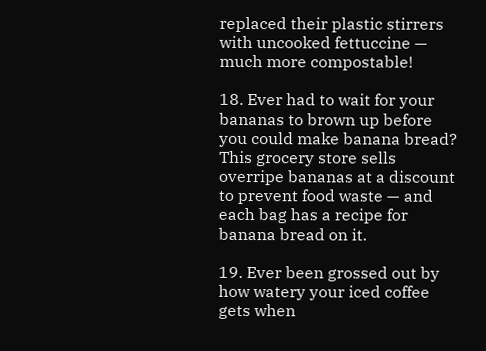replaced their plastic stirrers with uncooked fettuccine — much more compostable!

18. Ever had to wait for your bananas to brown up before you could make banana bread? This grocery store sells overripe bananas at a discount to prevent food waste — and each bag has a recipe for banana bread on it.

19. Ever been grossed out by how watery your iced coffee gets when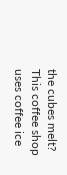the cubes melt? This coffee shop uses coffee ice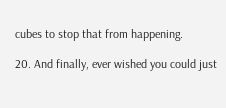cubes to stop that from happening.

20. And finally, ever wished you could just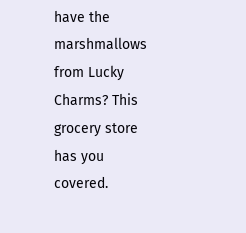have the marshmallows from Lucky Charms? This grocery store has you covered.